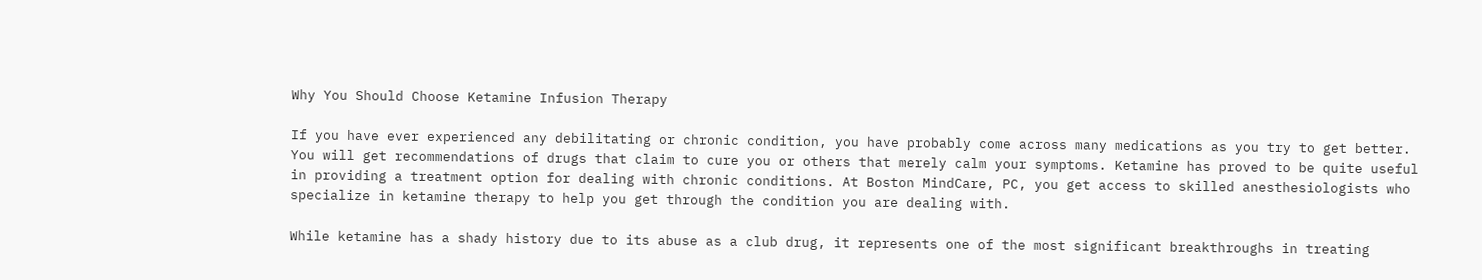Why You Should Choose Ketamine Infusion Therapy

If you have ever experienced any debilitating or chronic condition, you have probably come across many medications as you try to get better. You will get recommendations of drugs that claim to cure you or others that merely calm your symptoms. Ketamine has proved to be quite useful in providing a treatment option for dealing with chronic conditions. At Boston MindCare, PC, you get access to skilled anesthesiologists who specialize in ketamine therapy to help you get through the condition you are dealing with.

While ketamine has a shady history due to its abuse as a club drug, it represents one of the most significant breakthroughs in treating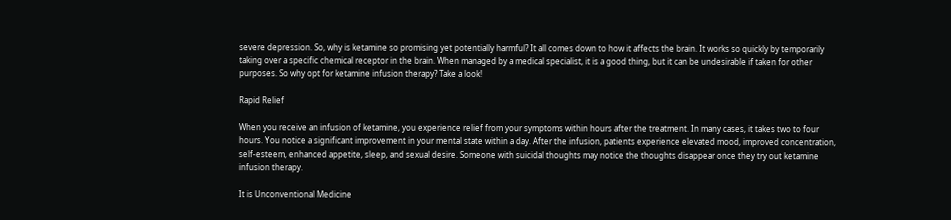severe depression. So, why is ketamine so promising yet potentially harmful? It all comes down to how it affects the brain. It works so quickly by temporarily taking over a specific chemical receptor in the brain. When managed by a medical specialist, it is a good thing, but it can be undesirable if taken for other purposes. So why opt for ketamine infusion therapy? Take a look!

Rapid Relief

When you receive an infusion of ketamine, you experience relief from your symptoms within hours after the treatment. In many cases, it takes two to four hours. You notice a significant improvement in your mental state within a day. After the infusion, patients experience elevated mood, improved concentration, self-esteem, enhanced appetite, sleep, and sexual desire. Someone with suicidal thoughts may notice the thoughts disappear once they try out ketamine infusion therapy.

It is Unconventional Medicine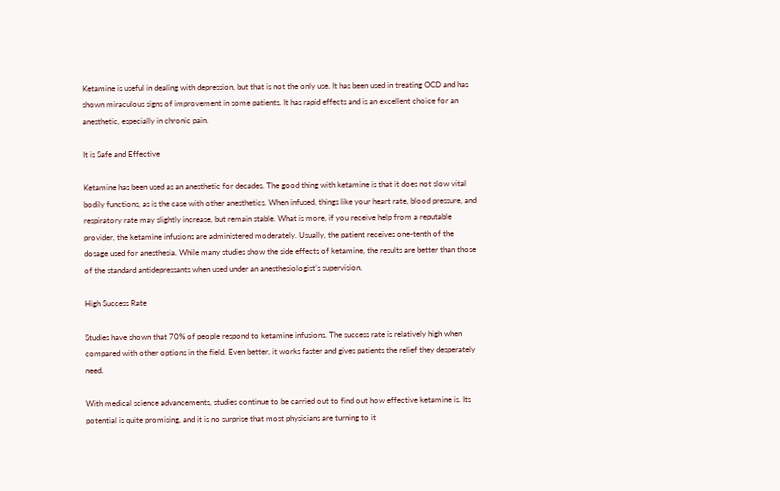Ketamine is useful in dealing with depression, but that is not the only use. It has been used in treating OCD and has shown miraculous signs of improvement in some patients. It has rapid effects and is an excellent choice for an anesthetic, especially in chronic pain.

It is Safe and Effective

Ketamine has been used as an anesthetic for decades. The good thing with ketamine is that it does not slow vital bodily functions, as is the case with other anesthetics. When infused, things like your heart rate, blood pressure, and respiratory rate may slightly increase, but remain stable. What is more, if you receive help from a reputable provider, the ketamine infusions are administered moderately. Usually, the patient receives one-tenth of the dosage used for anesthesia. While many studies show the side effects of ketamine, the results are better than those of the standard antidepressants when used under an anesthesiologist’s supervision.

High Success Rate

Studies have shown that 70% of people respond to ketamine infusions. The success rate is relatively high when compared with other options in the field. Even better, it works faster and gives patients the relief they desperately need.

With medical science advancements, studies continue to be carried out to find out how effective ketamine is. Its potential is quite promising, and it is no surprise that most physicians are turning to it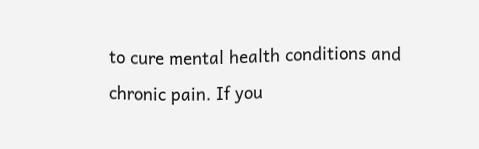to cure mental health conditions and chronic pain. If you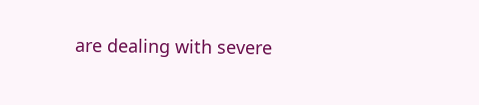are dealing with severe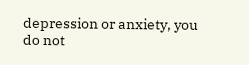depression or anxiety, you do not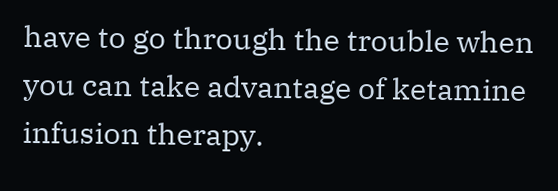have to go through the trouble when you can take advantage of ketamine infusion therapy.